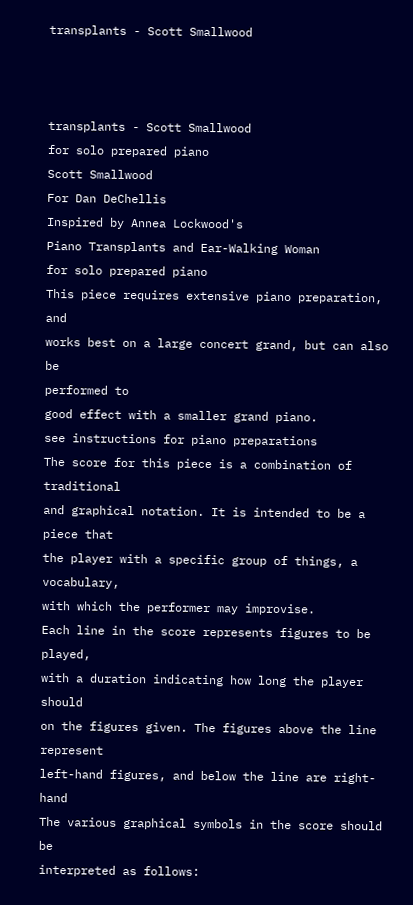transplants - Scott Smallwood



transplants - Scott Smallwood
for solo prepared piano
Scott Smallwood
For Dan DeChellis
Inspired by Annea Lockwood's
Piano Transplants and Ear-Walking Woman
for solo prepared piano
This piece requires extensive piano preparation, and
works best on a large concert grand, but can also be
performed to
good effect with a smaller grand piano.
see instructions for piano preparations
The score for this piece is a combination of traditional
and graphical notation. It is intended to be a piece that
the player with a specific group of things, a vocabulary,
with which the performer may improvise.
Each line in the score represents figures to be played,
with a duration indicating how long the player should
on the figures given. The figures above the line represent
left-hand figures, and below the line are right-hand
The various graphical symbols in the score should be
interpreted as follows: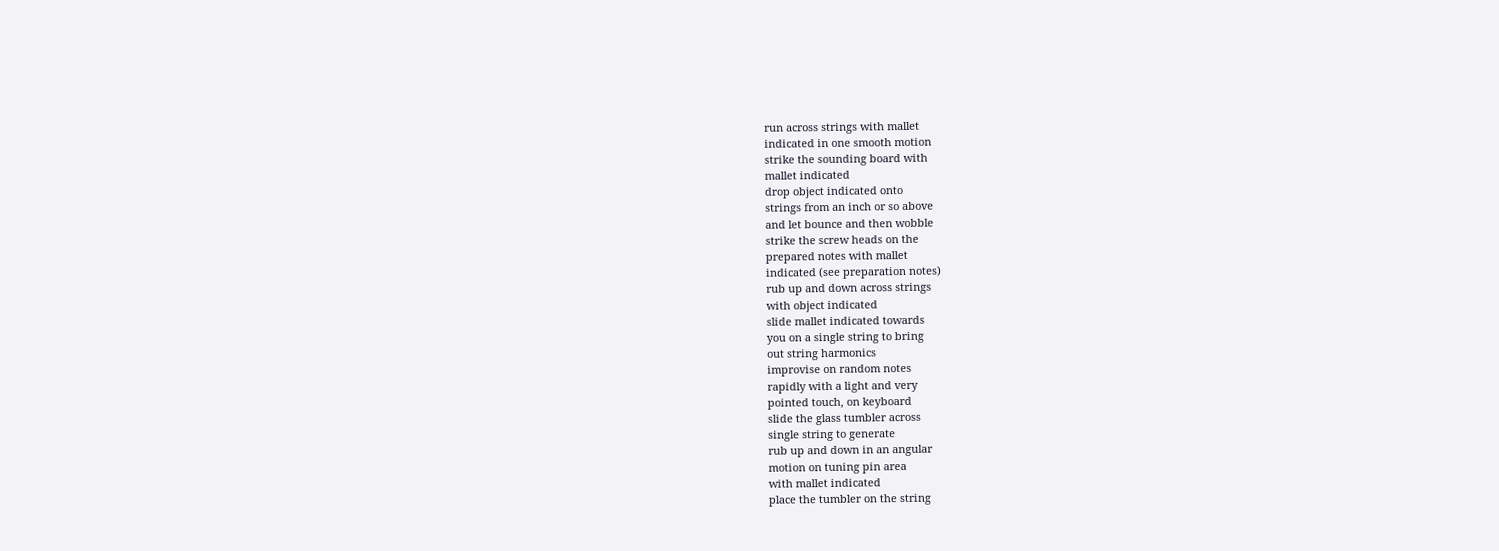run across strings with mallet
indicated in one smooth motion
strike the sounding board with
mallet indicated
drop object indicated onto
strings from an inch or so above
and let bounce and then wobble
strike the screw heads on the
prepared notes with mallet
indicated (see preparation notes)
rub up and down across strings
with object indicated
slide mallet indicated towards
you on a single string to bring
out string harmonics
improvise on random notes
rapidly with a light and very
pointed touch, on keyboard
slide the glass tumbler across
single string to generate
rub up and down in an angular
motion on tuning pin area
with mallet indicated
place the tumbler on the string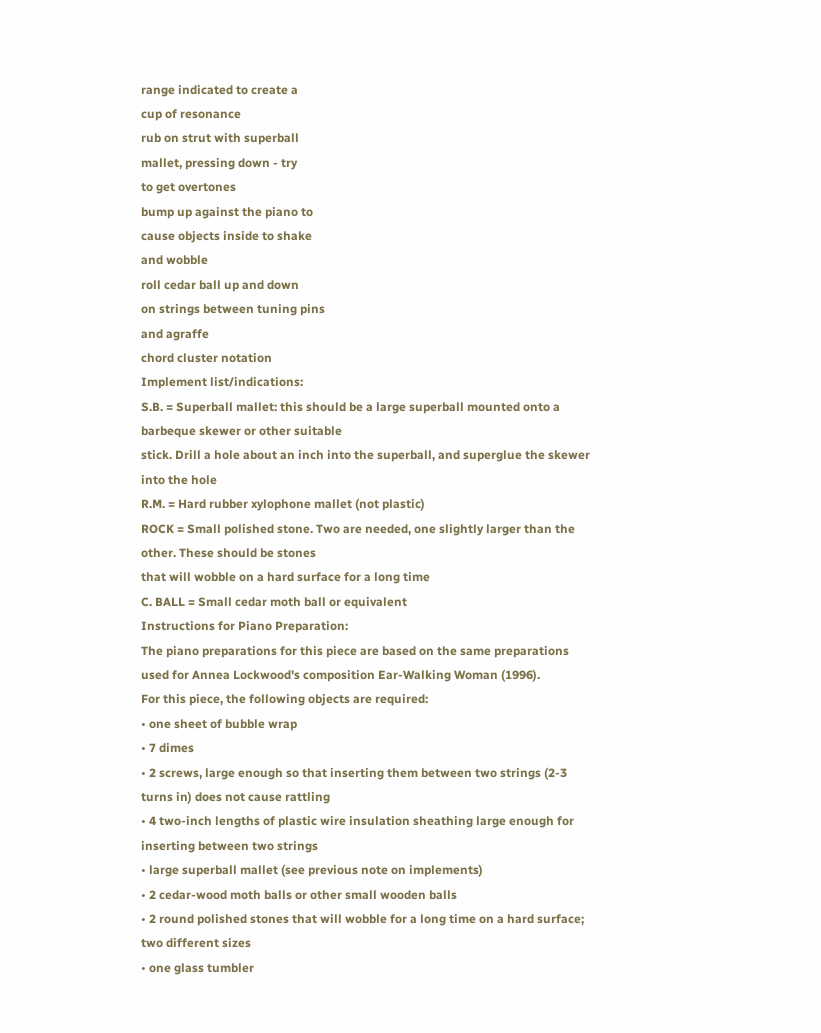range indicated to create a
cup of resonance
rub on strut with superball
mallet, pressing down - try
to get overtones
bump up against the piano to
cause objects inside to shake
and wobble
roll cedar ball up and down
on strings between tuning pins
and agraffe
chord cluster notation
Implement list/indications:
S.B. = Superball mallet: this should be a large superball mounted onto a barbeque skewer or other suitable
stick. Drill a hole about an inch into the superball, and superglue the skewer into the hole
R.M. = Hard rubber xylophone mallet (not plastic)
ROCK = Small polished stone. Two are needed, one slightly larger than the other. These should be stones
that will wobble on a hard surface for a long time
C. BALL = Small cedar moth ball or equivalent
Instructions for Piano Preparation:
The piano preparations for this piece are based on the same preparations used for Annea Lockwood's composition Ear-Walking Woman (1996).
For this piece, the following objects are required:
• one sheet of bubble wrap
• 7 dimes
• 2 screws, large enough so that inserting them between two strings (2-3 turns in) does not cause rattling
• 4 two-inch lengths of plastic wire insulation sheathing large enough for inserting between two strings
• large superball mallet (see previous note on implements)
• 2 cedar-wood moth balls or other small wooden balls
• 2 round polished stones that will wobble for a long time on a hard surface; two different sizes
• one glass tumbler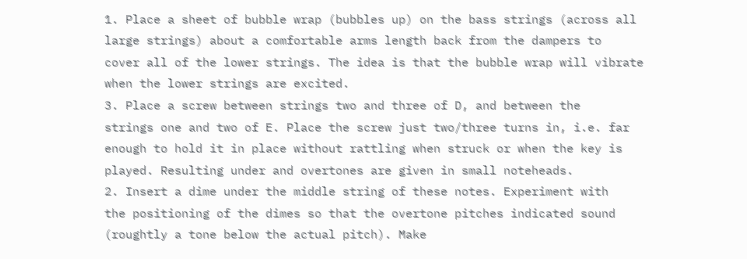1. Place a sheet of bubble wrap (bubbles up) on the bass strings (across all
large strings) about a comfortable arms length back from the dampers to
cover all of the lower strings. The idea is that the bubble wrap will vibrate
when the lower strings are excited.
3. Place a screw between strings two and three of D, and between the
strings one and two of E. Place the screw just two/three turns in, i.e. far
enough to hold it in place without rattling when struck or when the key is
played. Resulting under and overtones are given in small noteheads.
2. Insert a dime under the middle string of these notes. Experiment with
the positioning of the dimes so that the overtone pitches indicated sound
(roughtly a tone below the actual pitch). Make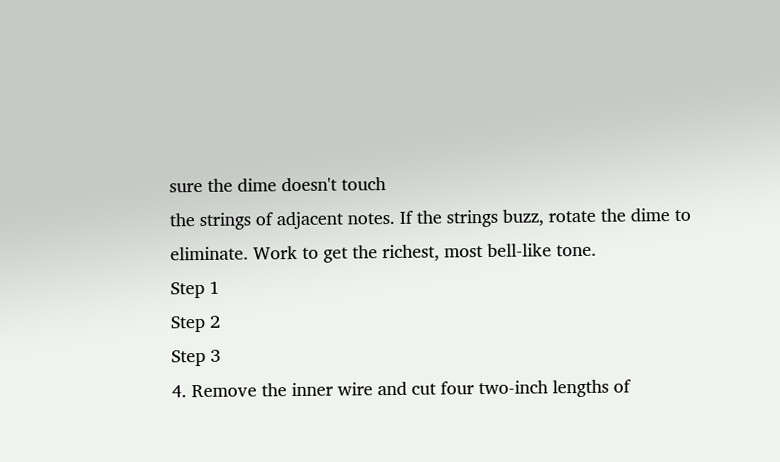sure the dime doesn't touch
the strings of adjacent notes. If the strings buzz, rotate the dime to
eliminate. Work to get the richest, most bell-like tone.
Step 1
Step 2
Step 3
4. Remove the inner wire and cut four two-inch lengths of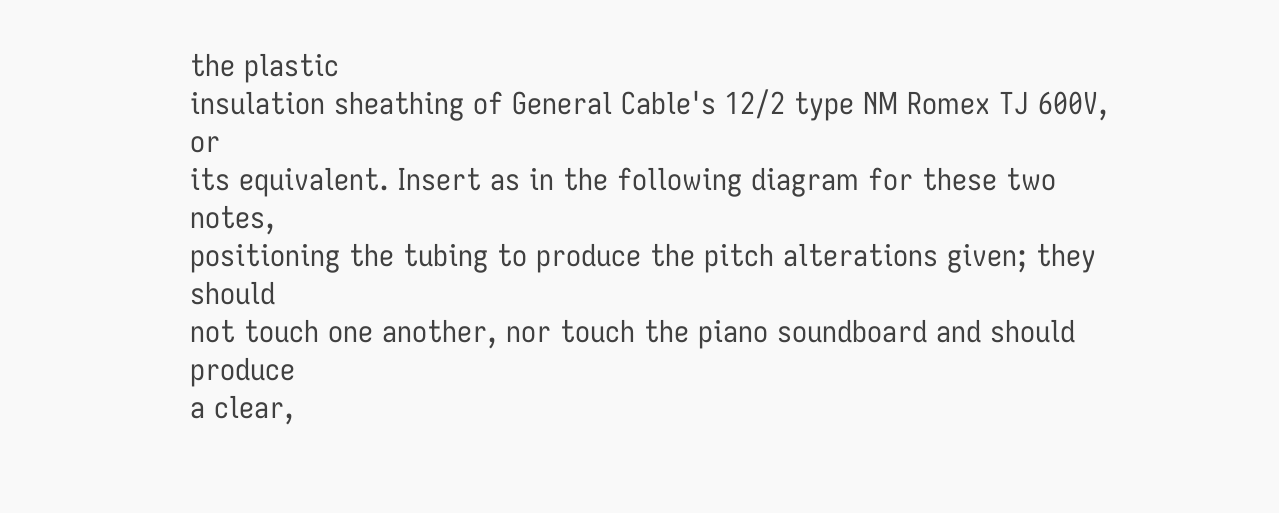the plastic
insulation sheathing of General Cable's 12/2 type NM Romex TJ 600V, or
its equivalent. Insert as in the following diagram for these two notes,
positioning the tubing to produce the pitch alterations given; they should
not touch one another, nor touch the piano soundboard and should produce
a clear,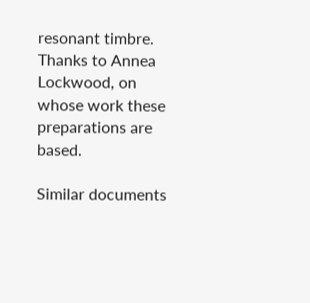resonant timbre.
Thanks to Annea Lockwood, on whose work these preparations are based.

Similar documents